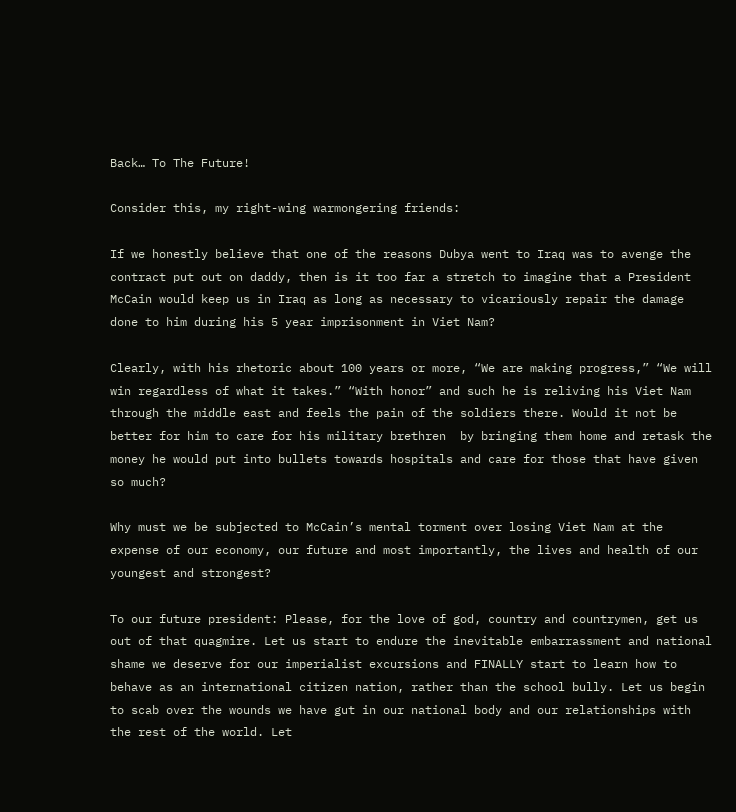Back… To The Future!

Consider this, my right-wing warmongering friends:

If we honestly believe that one of the reasons Dubya went to Iraq was to avenge the contract put out on daddy, then is it too far a stretch to imagine that a President McCain would keep us in Iraq as long as necessary to vicariously repair the damage done to him during his 5 year imprisonment in Viet Nam?

Clearly, with his rhetoric about 100 years or more, “We are making progress,” “We will win regardless of what it takes.” “With honor” and such he is reliving his Viet Nam through the middle east and feels the pain of the soldiers there. Would it not be better for him to care for his military brethren  by bringing them home and retask the money he would put into bullets towards hospitals and care for those that have given so much?

Why must we be subjected to McCain’s mental torment over losing Viet Nam at the expense of our economy, our future and most importantly, the lives and health of our youngest and strongest?

To our future president: Please, for the love of god, country and countrymen, get us out of that quagmire. Let us start to endure the inevitable embarrassment and national shame we deserve for our imperialist excursions and FINALLY start to learn how to behave as an international citizen nation, rather than the school bully. Let us begin to scab over the wounds we have gut in our national body and our relationships with the rest of the world. Let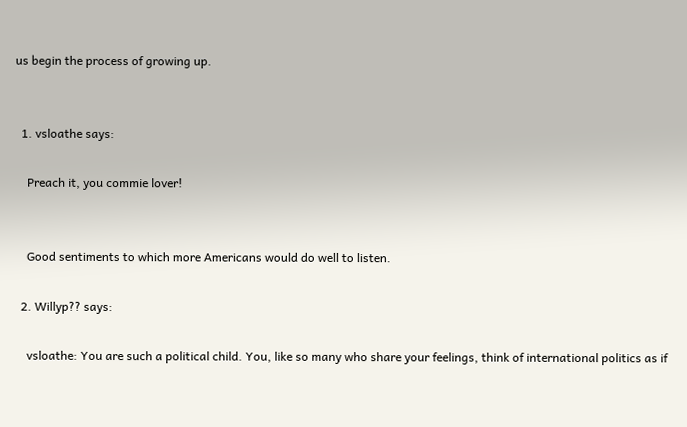us begin the process of growing up.


  1. vsloathe says:

    Preach it, you commie lover!


    Good sentiments to which more Americans would do well to listen.

  2. Willyp?? says:

    vsloathe: You are such a political child. You, like so many who share your feelings, think of international politics as if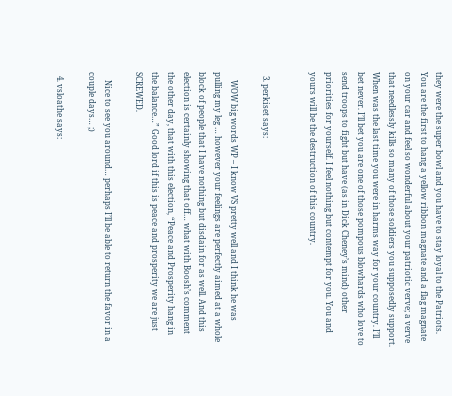they were the super bowl and you have to stay loyal to the Patriots. You are the first to hang a yellow ribbon magnate and a flag magnate on your car and feel so wonderful about your patriotic verve; a verve that needlessly kills so many of those soldiers you supposedly support. When was the last time you were in harms way for your country. I’ll bet never. I’ll bet you are one of those pompous blowhards who love to send troops to fight but have (as in Dick Cheney’s mind) other priorities for yourself. I feel nothing but contempt for you. You and yours will be the destruction of this country.


  3. perkiset says:

    WOW big words WP – I know VS pretty well and I think he was pulling my leg … however your feelings are perfectly aimed at a whole block of people that I have nothing but disdain for as well. And this election is certainly showing that off… what with Boosh’s comment the other day, that with this election, “Peace and Prosperity hang in the balance…” Good lord if this is peace and prosperity we are just SCREWED.

    Nice to see you around… perhaps I’ll be able to return the favor in a couple days… ;)

  4. vsloathe says: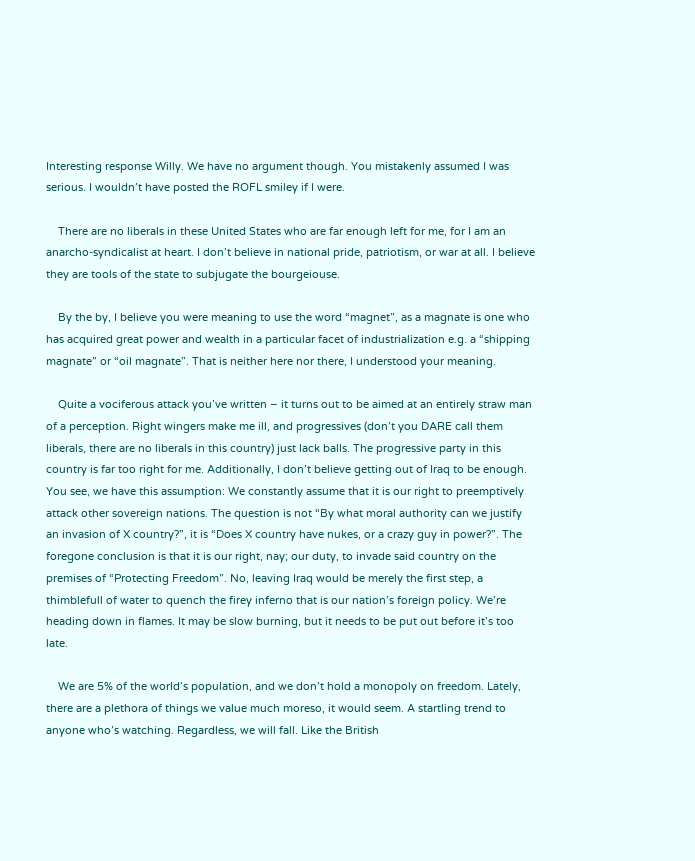Interesting response Willy. We have no argument though. You mistakenly assumed I was serious. I wouldn’t have posted the ROFL smiley if I were.

    There are no liberals in these United States who are far enough left for me, for I am an anarcho-syndicalist at heart. I don’t believe in national pride, patriotism, or war at all. I believe they are tools of the state to subjugate the bourgeiouse.

    By the by, I believe you were meaning to use the word “magnet”, as a magnate is one who has acquired great power and wealth in a particular facet of industrialization e.g. a “shipping magnate” or “oil magnate”. That is neither here nor there, I understood your meaning.

    Quite a vociferous attack you’ve written – it turns out to be aimed at an entirely straw man of a perception. Right wingers make me ill, and progressives (don’t you DARE call them liberals, there are no liberals in this country) just lack balls. The progressive party in this country is far too right for me. Additionally, I don’t believe getting out of Iraq to be enough. You see, we have this assumption: We constantly assume that it is our right to preemptively attack other sovereign nations. The question is not “By what moral authority can we justify an invasion of X country?”, it is “Does X country have nukes, or a crazy guy in power?”. The foregone conclusion is that it is our right, nay; our duty, to invade said country on the premises of “Protecting Freedom”. No, leaving Iraq would be merely the first step, a thimblefull of water to quench the firey inferno that is our nation’s foreign policy. We’re heading down in flames. It may be slow burning, but it needs to be put out before it’s too late.

    We are 5% of the world’s population, and we don’t hold a monopoly on freedom. Lately, there are a plethora of things we value much moreso, it would seem. A startling trend to anyone who’s watching. Regardless, we will fall. Like the British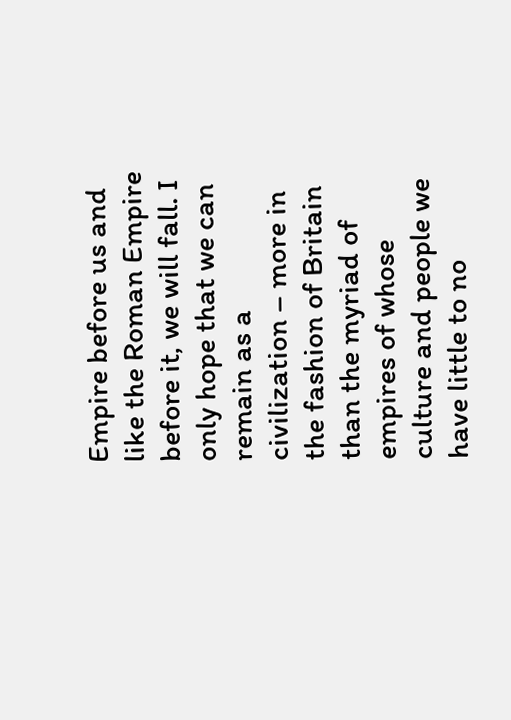Empire before us and like the Roman Empire before it, we will fall. I only hope that we can remain as a civilization – more in the fashion of Britain than the myriad of empires of whose culture and people we have little to no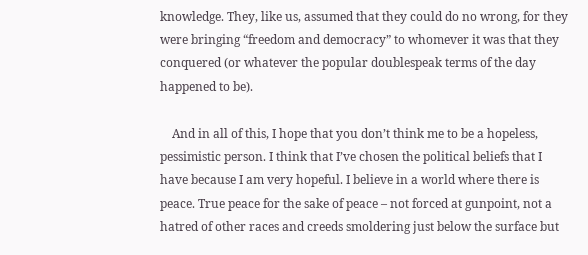knowledge. They, like us, assumed that they could do no wrong, for they were bringing “freedom and democracy” to whomever it was that they conquered (or whatever the popular doublespeak terms of the day happened to be).

    And in all of this, I hope that you don’t think me to be a hopeless, pessimistic person. I think that I’ve chosen the political beliefs that I have because I am very hopeful. I believe in a world where there is peace. True peace for the sake of peace – not forced at gunpoint, not a hatred of other races and creeds smoldering just below the surface but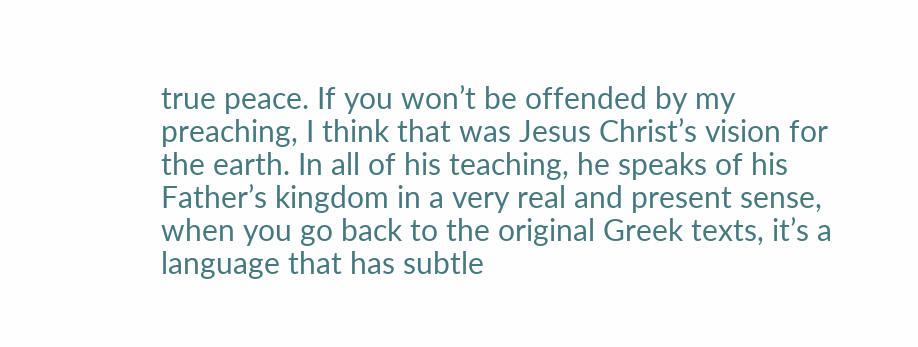true peace. If you won’t be offended by my preaching, I think that was Jesus Christ’s vision for the earth. In all of his teaching, he speaks of his Father’s kingdom in a very real and present sense, when you go back to the original Greek texts, it’s a language that has subtle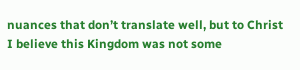nuances that don’t translate well, but to Christ I believe this Kingdom was not some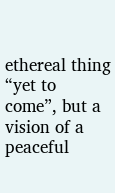ethereal thing “yet to come”, but a vision of a peaceful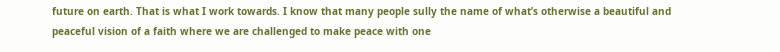future on earth. That is what I work towards. I know that many people sully the name of what’s otherwise a beautiful and peaceful vision of a faith where we are challenged to make peace with one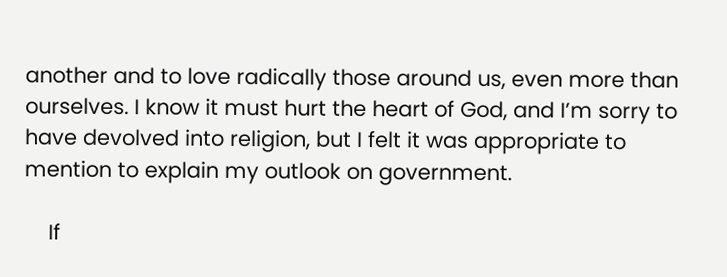another and to love radically those around us, even more than ourselves. I know it must hurt the heart of God, and I’m sorry to have devolved into religion, but I felt it was appropriate to mention to explain my outlook on government.

    If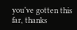you’ve gotten this far, thanks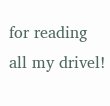for reading all my drivel!